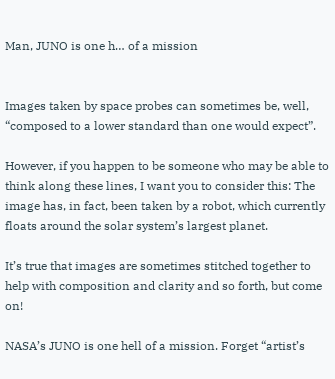Man, JUNO is one h… of a mission


Images taken by space probes can sometimes be, well, “composed to a lower standard than one would expect”.

However, if you happen to be someone who may be able to think along these lines, I want you to consider this: The image has, in fact, been taken by a robot, which currently floats around the solar system’s largest planet.

It’s true that images are sometimes stitched together to help with composition and clarity and so forth, but come on!

NASA’s JUNO is one hell of a mission. Forget “artist’s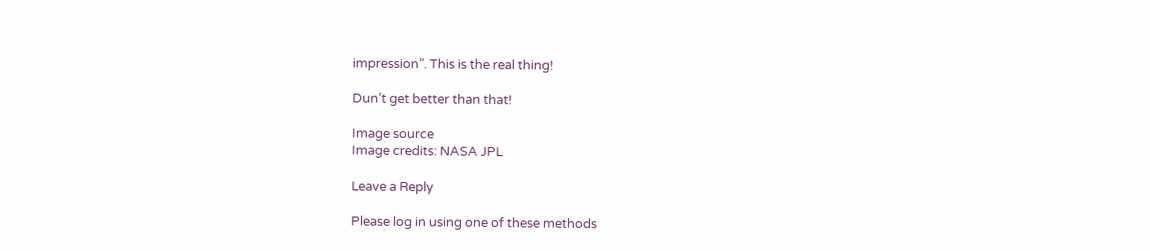impression”. This is the real thing!

Dun’t get better than that!

Image source
Image credits: NASA JPL

Leave a Reply

Please log in using one of these methods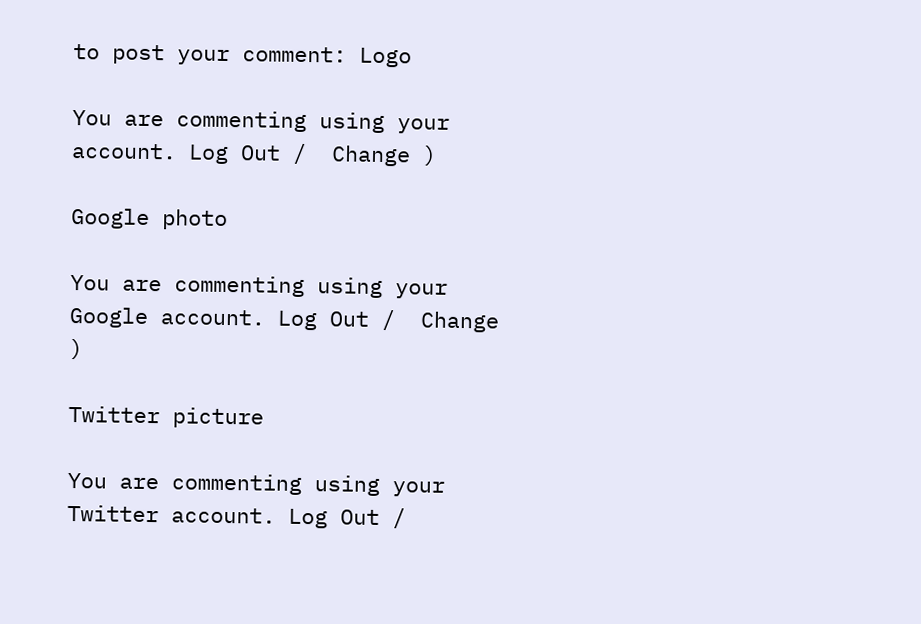to post your comment: Logo

You are commenting using your account. Log Out /  Change )

Google photo

You are commenting using your Google account. Log Out /  Change )

Twitter picture

You are commenting using your Twitter account. Log Out /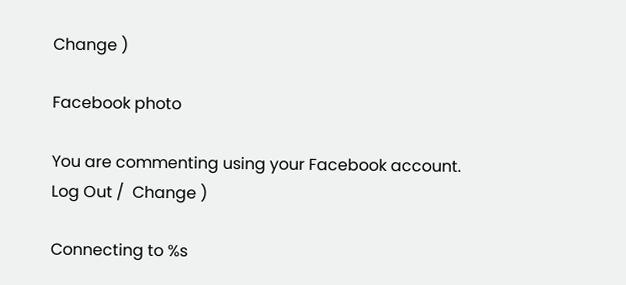Change )

Facebook photo

You are commenting using your Facebook account. Log Out /  Change )

Connecting to %s